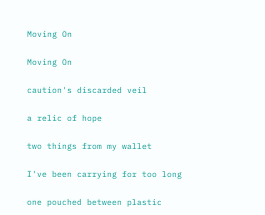Moving On

Moving On

caution's discarded veil

a relic of hope

two things from my wallet

I've been carrying for too long

one pouched between plastic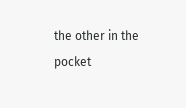the other in the pocket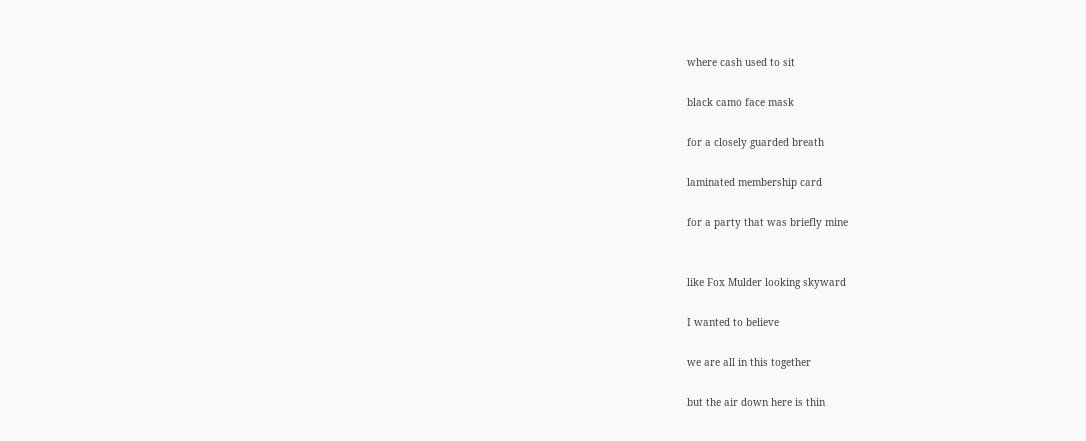where cash used to sit

black camo face mask

for a closely guarded breath

laminated membership card

for a party that was briefly mine


like Fox Mulder looking skyward

I wanted to believe

we are all in this together

but the air down here is thin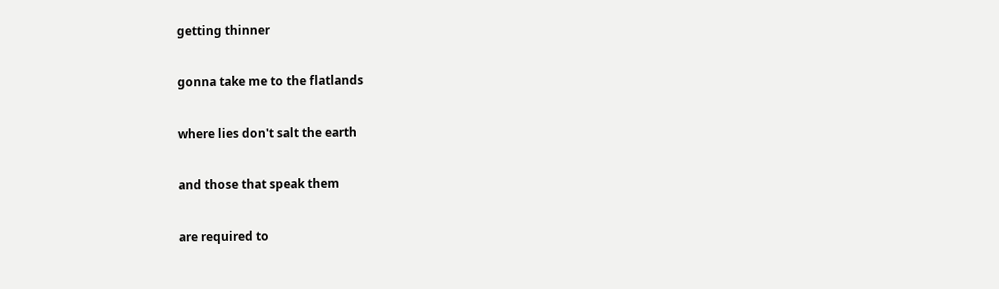getting thinner

gonna take me to the flatlands

where lies don't salt the earth

and those that speak them

are required to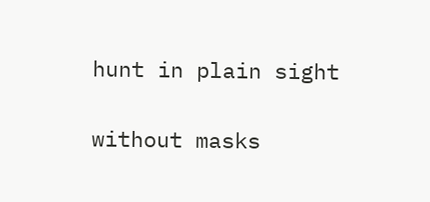hunt in plain sight

without masks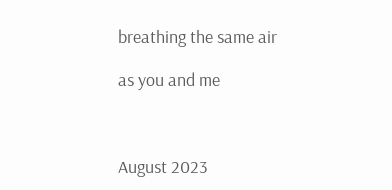breathing the same air

as you and me



August 2023